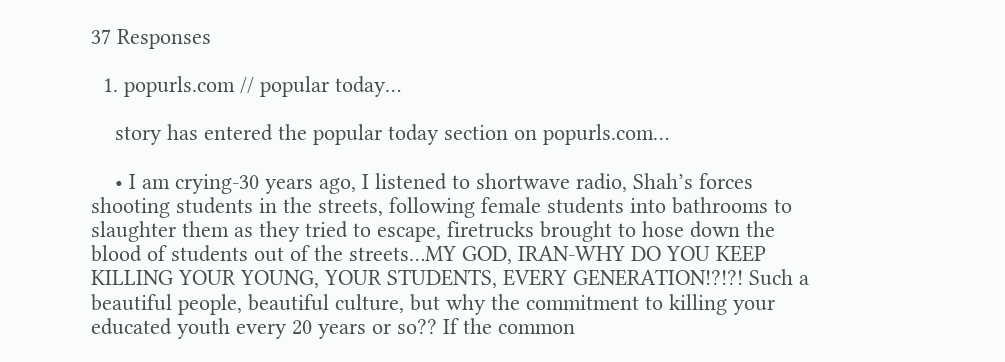37 Responses

  1. popurls.com // popular today…

    story has entered the popular today section on popurls.com…

    • I am crying-30 years ago, I listened to shortwave radio, Shah’s forces shooting students in the streets, following female students into bathrooms to slaughter them as they tried to escape, firetrucks brought to hose down the blood of students out of the streets…MY GOD, IRAN-WHY DO YOU KEEP KILLING YOUR YOUNG, YOUR STUDENTS, EVERY GENERATION!?!?! Such a beautiful people, beautiful culture, but why the commitment to killing your educated youth every 20 years or so?? If the common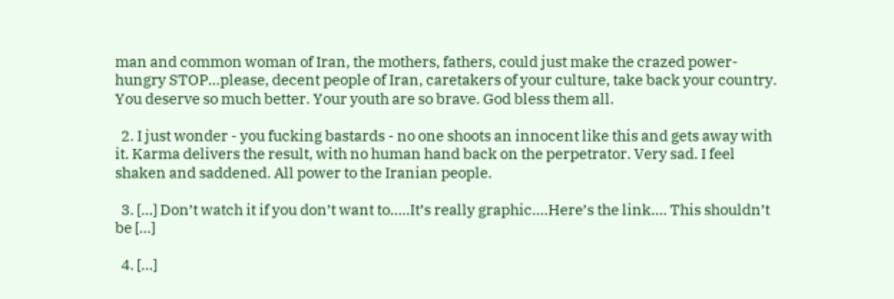man and common woman of Iran, the mothers, fathers, could just make the crazed power-hungry STOP…please, decent people of Iran, caretakers of your culture, take back your country. You deserve so much better. Your youth are so brave. God bless them all.

  2. I just wonder - you fucking bastards - no one shoots an innocent like this and gets away with it. Karma delivers the result, with no human hand back on the perpetrator. Very sad. I feel shaken and saddened. All power to the Iranian people.

  3. [...] Don’t watch it if you don’t want to…..It’s really graphic….Here’s the link…. This shouldn’t be [...]

  4. [...]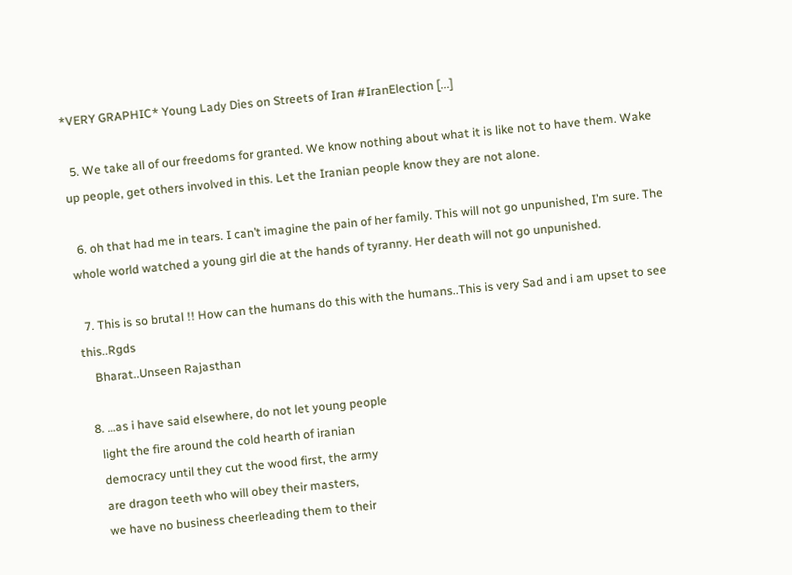*VERY GRAPHIC* Young Lady Dies on Streets of Iran #IranElection [...]

  5. We take all of our freedoms for granted. We know nothing about what it is like not to have them. Wake up people, get others involved in this. Let the Iranian people know they are not alone.

  6. oh that had me in tears. I can’t imagine the pain of her family. This will not go unpunished, I’m sure. The whole world watched a young girl die at the hands of tyranny. Her death will not go unpunished.

  7. This is so brutal !! How can the humans do this with the humans..This is very Sad and i am upset to see this..Rgds
    Bharat..Unseen Rajasthan

  8. …as i have said elsewhere, do not let young people
    light the fire around the cold hearth of iranian
    democracy until they cut the wood first, the army
    are dragon teeth who will obey their masters,
    we have no business cheerleading them to their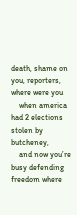death, shame on you, reporters, where were you
    when america had 2 elections stolen by butcheney,
    and now you’re busy defending freedom where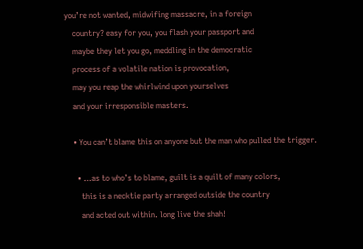you’re not wanted, midwifing massacre, in a foreign
    country? easy for you, you flash your passport and
    maybe they let you go, meddling in the democratic
    process of a volatile nation is provocation,
    may you reap the whirlwind upon yourselves
    and your irresponsible masters.

    • You can’t blame this on anyone but the man who pulled the trigger.

      • …as to who’s to blame, guilt is a quilt of many colors,
        this is a necktie party arranged outside the country
        and acted out within. long live the shah!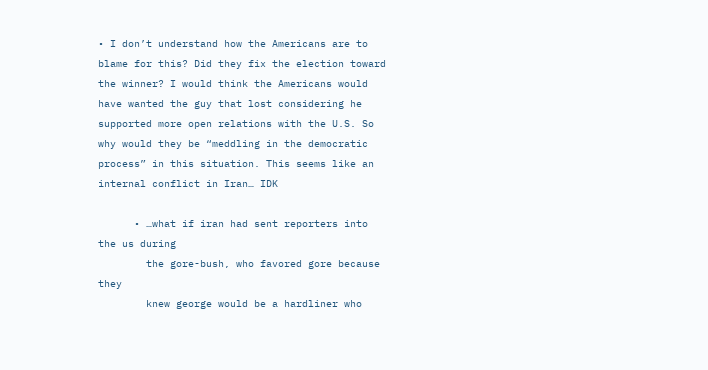• I don’t understand how the Americans are to blame for this? Did they fix the election toward the winner? I would think the Americans would have wanted the guy that lost considering he supported more open relations with the U.S. So why would they be “meddling in the democratic process” in this situation. This seems like an internal conflict in Iran… IDK

      • …what if iran had sent reporters into the us during
        the gore-bush, who favored gore because they
        knew george would be a hardliner who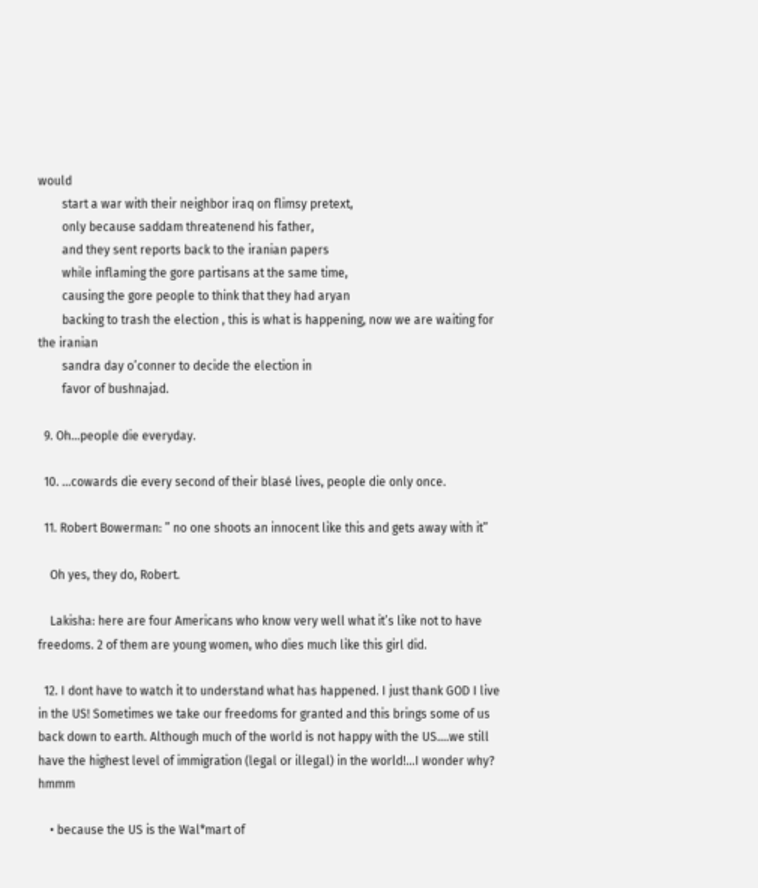would
        start a war with their neighbor iraq on flimsy pretext,
        only because saddam threatenend his father,
        and they sent reports back to the iranian papers
        while inflaming the gore partisans at the same time,
        causing the gore people to think that they had aryan
        backing to trash the election , this is what is happening, now we are waiting for the iranian
        sandra day o’conner to decide the election in
        favor of bushnajad.

  9. Oh…people die everyday.

  10. …cowards die every second of their blasé lives, people die only once.

  11. Robert Bowerman: ” no one shoots an innocent like this and gets away with it”

    Oh yes, they do, Robert.

    Lakisha: here are four Americans who know very well what it’s like not to have freedoms. 2 of them are young women, who dies much like this girl did.

  12. I dont have to watch it to understand what has happened. I just thank GOD I live in the US! Sometimes we take our freedoms for granted and this brings some of us back down to earth. Although much of the world is not happy with the US….we still have the highest level of immigration (legal or illegal) in the world!…I wonder why? hmmm

    • because the US is the Wal*mart of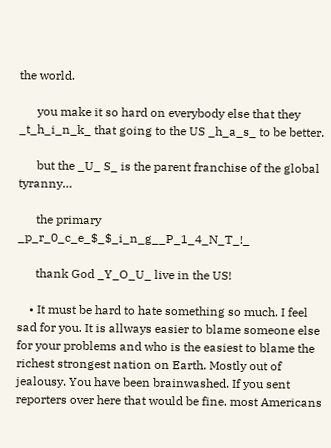the world.

      you make it so hard on everybody else that they _t_h_i_n_k_ that going to the US _h_a_s_ to be better.

      but the _U_ S_ is the parent franchise of the global tyranny…

      the primary _p_r_0_c_e_$_$_i_n_g__P_1_4_N_T_!_

      thank God _Y_O_U_ live in the US!

    • It must be hard to hate something so much. I feel sad for you. It is allways easier to blame someone else for your problems and who is the easiest to blame the richest strongest nation on Earth. Mostly out of jealousy. You have been brainwashed. If you sent reporters over here that would be fine. most Americans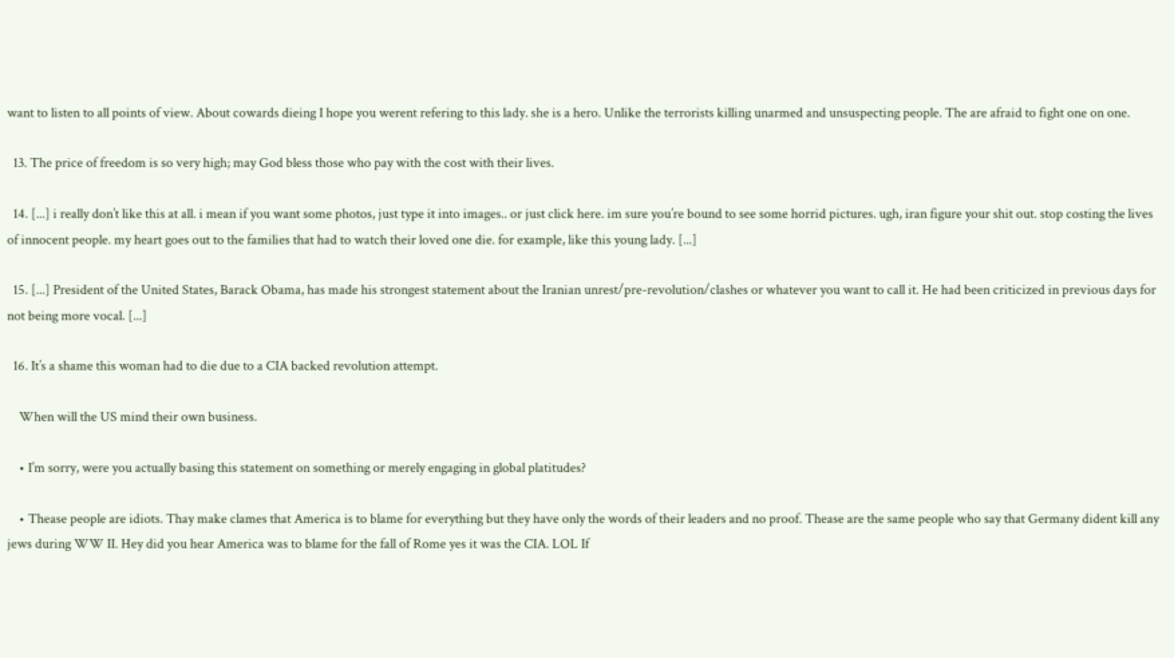want to listen to all points of view. About cowards dieing I hope you werent refering to this lady. she is a hero. Unlike the terrorists killing unarmed and unsuspecting people. The are afraid to fight one on one.

  13. The price of freedom is so very high; may God bless those who pay with the cost with their lives.

  14. [...] i really don’t like this at all. i mean if you want some photos, just type it into images.. or just click here. im sure you’re bound to see some horrid pictures. ugh, iran figure your shit out. stop costing the lives of innocent people. my heart goes out to the families that had to watch their loved one die. for example, like this young lady. [...]

  15. [...] President of the United States, Barack Obama, has made his strongest statement about the Iranian unrest/pre-revolution/clashes or whatever you want to call it. He had been criticized in previous days for not being more vocal. [...]

  16. It’s a shame this woman had to die due to a CIA backed revolution attempt.

    When will the US mind their own business.

    • I’m sorry, were you actually basing this statement on something or merely engaging in global platitudes?

    • Thease people are idiots. Thay make clames that America is to blame for everything but they have only the words of their leaders and no proof. Thease are the same people who say that Germany dident kill any jews during WW II. Hey did you hear America was to blame for the fall of Rome yes it was the CIA. LOL If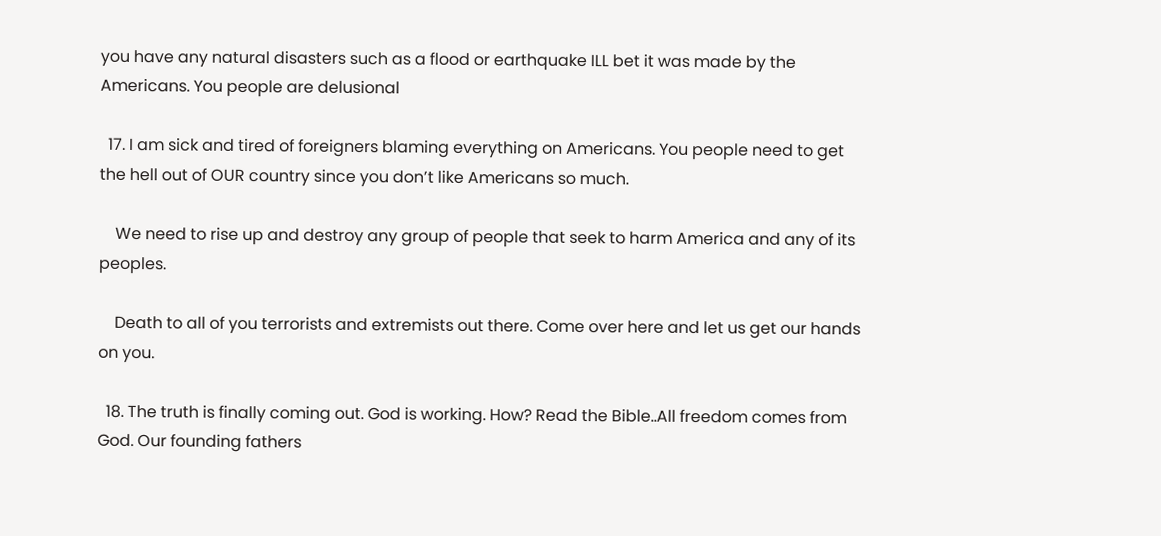you have any natural disasters such as a flood or earthquake ILL bet it was made by the Americans. You people are delusional

  17. I am sick and tired of foreigners blaming everything on Americans. You people need to get the hell out of OUR country since you don’t like Americans so much.

    We need to rise up and destroy any group of people that seek to harm America and any of its peoples.

    Death to all of you terrorists and extremists out there. Come over here and let us get our hands on you.

  18. The truth is finally coming out. God is working. How? Read the Bible..All freedom comes from God. Our founding fathers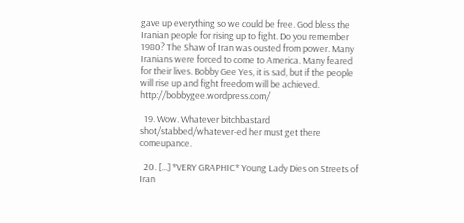gave up everything so we could be free. God bless the Iranian people for rising up to fight. Do you remember 1980? The Shaw of Iran was ousted from power. Many Iranians were forced to come to America. Many feared for their lives. Bobby Gee Yes, it is sad, but if the people will rise up and fight freedom will be achieved. http://bobbygee.wordpress.com/

  19. Wow. Whatever bitchbastard shot/stabbed/whatever-ed her must get there comeupance.

  20. [...] *VERY GRAPHIC* Young Lady Dies on Streets of Iran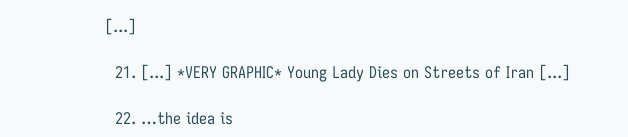[...]

  21. [...] *VERY GRAPHIC* Young Lady Dies on Streets of Iran [...]

  22. …the idea is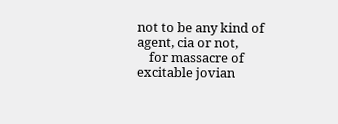not to be any kind of agent, cia or not,
    for massacre of excitable jovian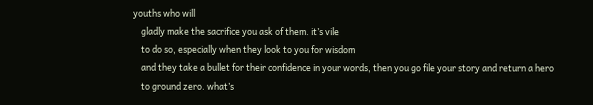youths who will
    gladly make the sacrifice you ask of them. it’s vile
    to do so, especially when they look to you for wisdom
    and they take a bullet for their confidence in your words, then you go file your story and return a hero
    to ground zero. what’s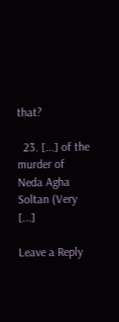that?

  23. [...] of the murder of Neda Agha Soltan (Very [...]

Leave a Reply